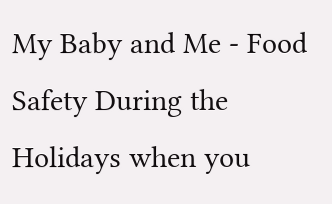My Baby and Me - Food Safety During the Holidays when you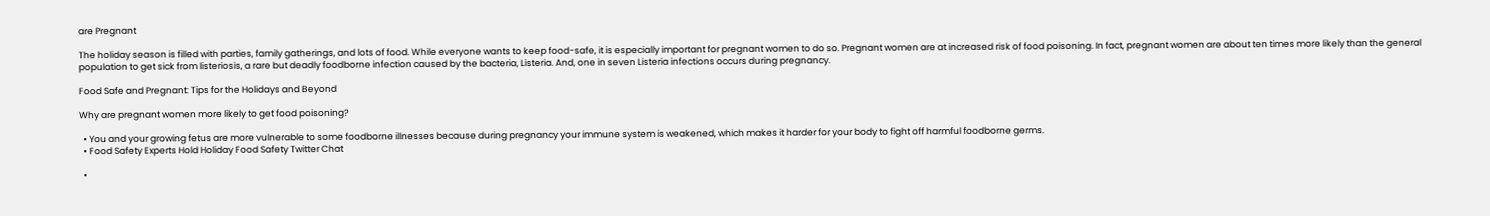are Pregnant

The holiday season is filled with parties, family gatherings, and lots of food. While everyone wants to keep food-safe, it is especially important for pregnant women to do so. Pregnant women are at increased risk of food poisoning. In fact, pregnant women are about ten times more likely than the general population to get sick from listeriosis, a rare but deadly foodborne infection caused by the bacteria, Listeria. And, one in seven Listeria infections occurs during pregnancy.

Food Safe and Pregnant: Tips for the Holidays and Beyond

Why are pregnant women more likely to get food poisoning?

  • You and your growing fetus are more vulnerable to some foodborne illnesses because during pregnancy your immune system is weakened, which makes it harder for your body to fight off harmful foodborne germs.
  • Food Safety Experts Hold Holiday Food Safety Twitter Chat

  •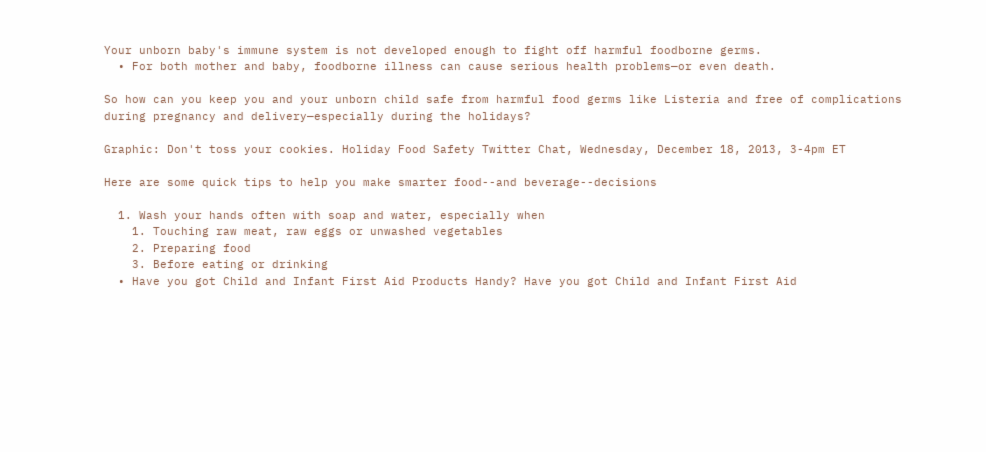Your unborn baby's immune system is not developed enough to fight off harmful foodborne germs.
  • For both mother and baby, foodborne illness can cause serious health problems—or even death.

So how can you keep you and your unborn child safe from harmful food germs like Listeria and free of complications during pregnancy and delivery—especially during the holidays?

Graphic: Don't toss your cookies. Holiday Food Safety Twitter Chat, Wednesday, December 18, 2013, 3-4pm ET

Here are some quick tips to help you make smarter food--and beverage--decisions

  1. Wash your hands often with soap and water, especially when
    1. Touching raw meat, raw eggs or unwashed vegetables
    2. Preparing food
    3. Before eating or drinking
  • Have you got Child and Infant First Aid Products Handy? Have you got Child and Infant First Aid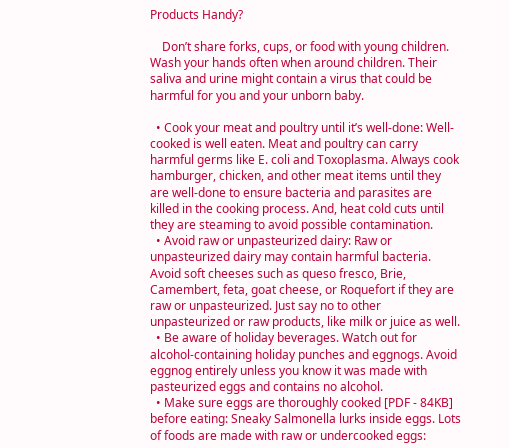Products Handy?

    Don’t share forks, cups, or food with young children. Wash your hands often when around children. Their saliva and urine might contain a virus that could be harmful for you and your unborn baby.

  • Cook your meat and poultry until it’s well-done: Well-cooked is well eaten. Meat and poultry can carry harmful germs like E. coli and Toxoplasma. Always cook hamburger, chicken, and other meat items until they are well-done to ensure bacteria and parasites are killed in the cooking process. And, heat cold cuts until they are steaming to avoid possible contamination.
  • Avoid raw or unpasteurized dairy: Raw or unpasteurized dairy may contain harmful bacteria. Avoid soft cheeses such as queso fresco, Brie, Camembert, feta, goat cheese, or Roquefort if they are raw or unpasteurized. Just say no to other unpasteurized or raw products, like milk or juice as well.
  • Be aware of holiday beverages. Watch out for alcohol-containing holiday punches and eggnogs. Avoid eggnog entirely unless you know it was made with pasteurized eggs and contains no alcohol.
  • Make sure eggs are thoroughly cooked [PDF - 84KB] before eating: Sneaky Salmonella lurks inside eggs. Lots of foods are made with raw or undercooked eggs: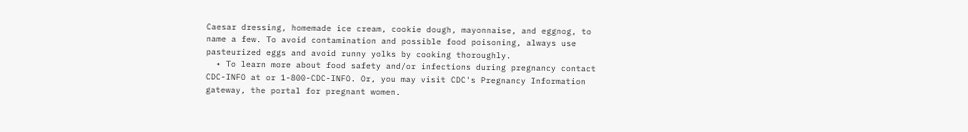Caesar dressing, homemade ice cream, cookie dough, mayonnaise, and eggnog, to name a few. To avoid contamination and possible food poisoning, always use pasteurized eggs and avoid runny yolks by cooking thoroughly.
  • To learn more about food safety and/or infections during pregnancy contact CDC-INFO at or 1-800-CDC-INFO. Or, you may visit CDC's Pregnancy Information gateway, the portal for pregnant women.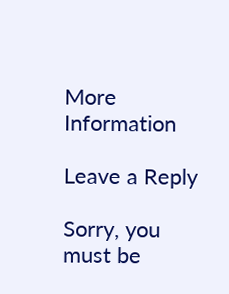More Information

Leave a Reply

Sorry, you must be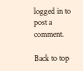logged in to post a comment.

Back to top